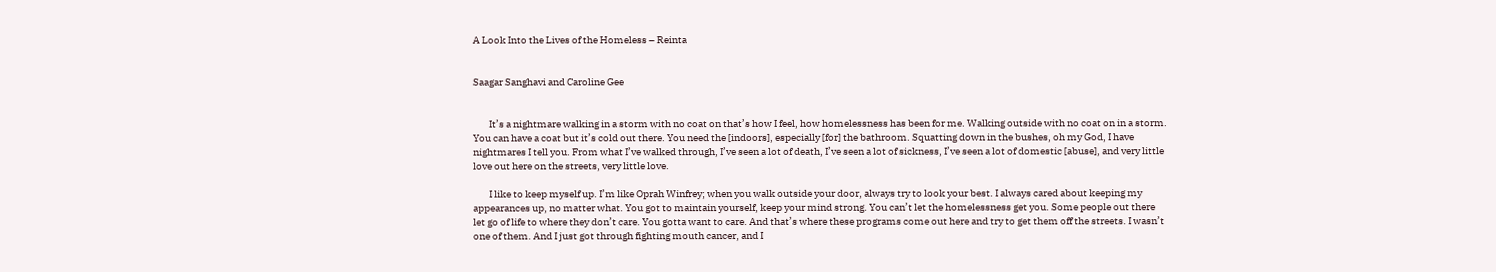A Look Into the Lives of the Homeless – Reinta


Saagar Sanghavi and Caroline Gee


        It’s a nightmare walking in a storm with no coat on that’s how I feel, how homelessness has been for me. Walking outside with no coat on in a storm. You can have a coat but it’s cold out there. You need the [indoors], especially [for] the bathroom. Squatting down in the bushes, oh my God, I have nightmares I tell you. From what I’ve walked through, I’ve seen a lot of death, I’ve seen a lot of sickness, I’ve seen a lot of domestic [abuse], and very little love out here on the streets, very little love.

        I like to keep myself up. I’m like Oprah Winfrey; when you walk outside your door, always try to look your best. I always cared about keeping my appearances up, no matter what. You got to maintain yourself, keep your mind strong. You can’t let the homelessness get you. Some people out there let go of life to where they don’t care. You gotta want to care. And that’s where these programs come out here and try to get them off the streets. I wasn’t one of them. And I just got through fighting mouth cancer, and I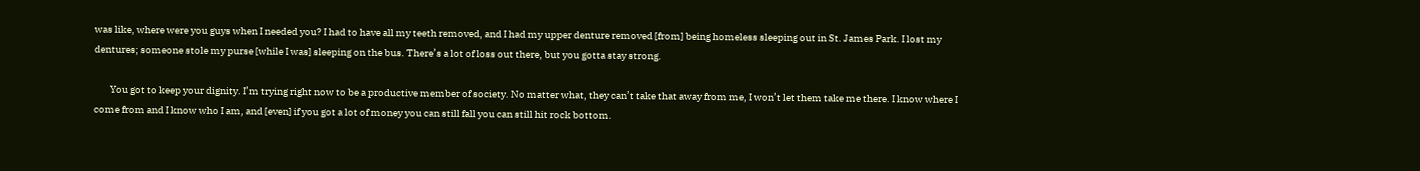was like, where were you guys when I needed you? I had to have all my teeth removed, and I had my upper denture removed [from] being homeless sleeping out in St. James Park. I lost my dentures; someone stole my purse [while I was] sleeping on the bus. There’s a lot of loss out there, but you gotta stay strong.

        You got to keep your dignity. I’m trying right now to be a productive member of society. No matter what, they can’t take that away from me, I won’t let them take me there. I know where I come from and I know who I am, and [even] if you got a lot of money you can still fall you can still hit rock bottom.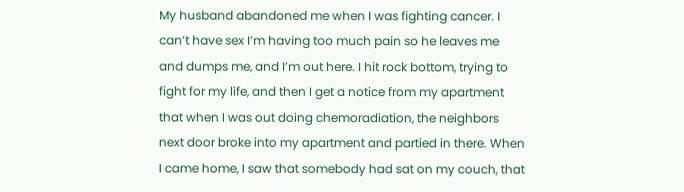My husband abandoned me when I was fighting cancer. I can’t have sex I’m having too much pain so he leaves me and dumps me, and I’m out here. I hit rock bottom, trying to fight for my life, and then I get a notice from my apartment that when I was out doing chemoradiation, the neighbors next door broke into my apartment and partied in there. When I came home, I saw that somebody had sat on my couch, that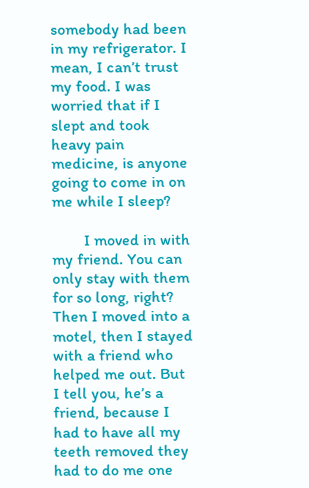somebody had been in my refrigerator. I mean, I can’t trust my food. I was worried that if I slept and took heavy pain medicine, is anyone going to come in on me while I sleep?

        I moved in with my friend. You can only stay with them for so long, right? Then I moved into a motel, then I stayed with a friend who helped me out. But I tell you, he’s a friend, because I had to have all my teeth removed they had to do me one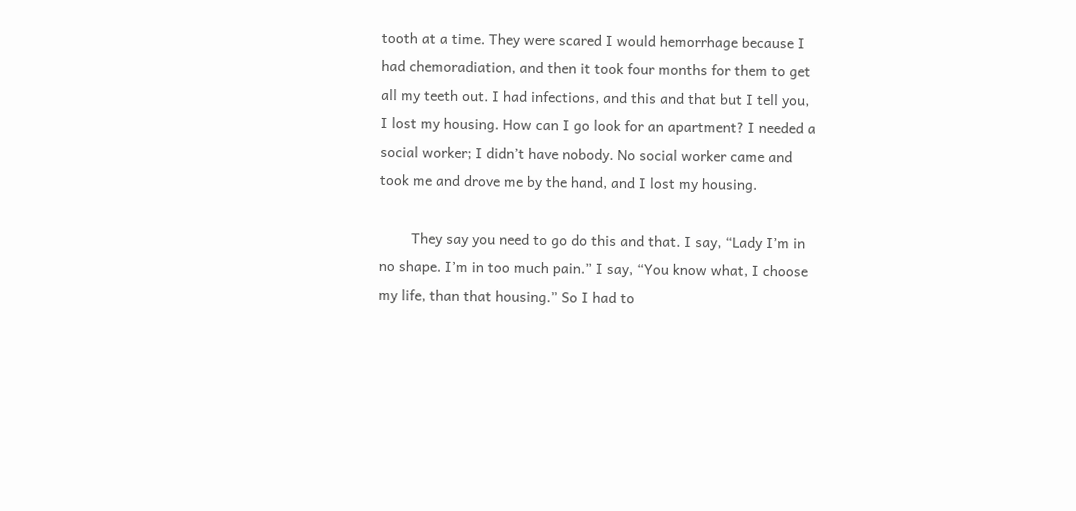tooth at a time. They were scared I would hemorrhage because I had chemoradiation, and then it took four months for them to get all my teeth out. I had infections, and this and that but I tell you, I lost my housing. How can I go look for an apartment? I needed a social worker; I didn’t have nobody. No social worker came and took me and drove me by the hand, and I lost my housing.

        They say you need to go do this and that. I say, “Lady I’m in no shape. I’m in too much pain.” I say, “You know what, I choose my life, than that housing.” So I had to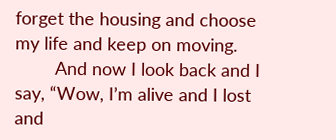forget the housing and choose my life and keep on moving.
        And now I look back and I say, “Wow, I’m alive and I lost and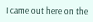I came out here on the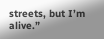streets, but I’m alive.”